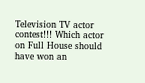Television TV actor contest!!! Which actor on Full House should have won an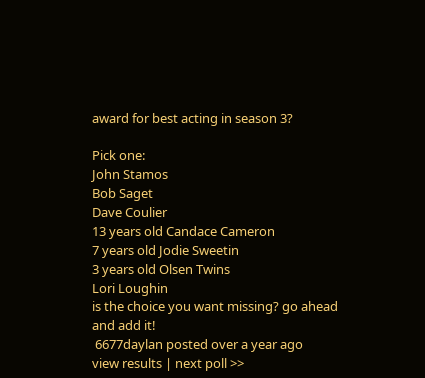award for best acting in season 3?

Pick one:
John Stamos
Bob Saget
Dave Coulier
13 years old Candace Cameron
7 years old Jodie Sweetin
3 years old Olsen Twins
Lori Loughin
is the choice you want missing? go ahead and add it!
 6677daylan posted over a year ago
view results | next poll >>